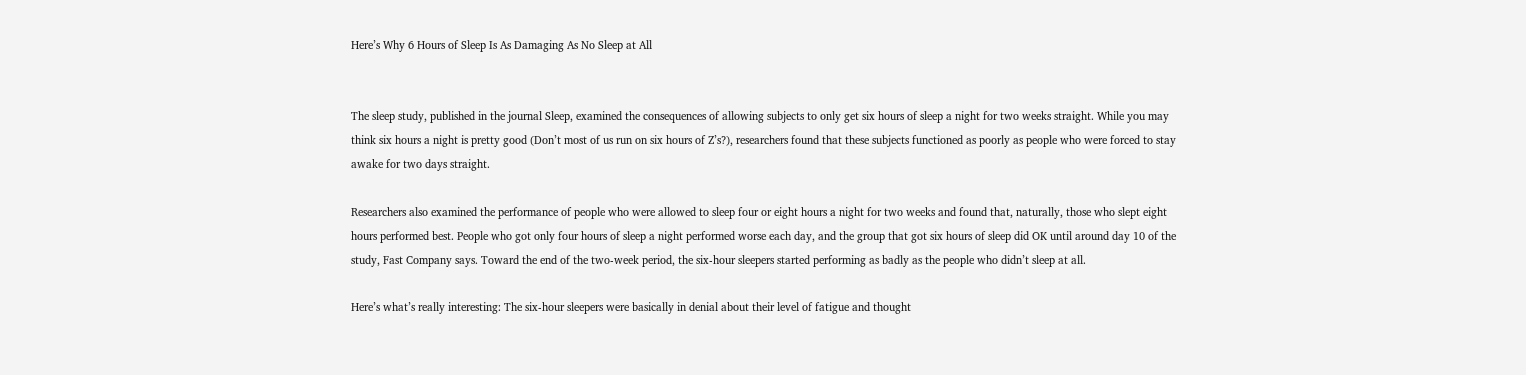Here’s Why 6 Hours of Sleep Is As Damaging As No Sleep at All


The sleep study, published in the journal Sleep, examined the consequences of allowing subjects to only get six hours of sleep a night for two weeks straight. While you may think six hours a night is pretty good (Don’t most of us run on six hours of Z’s?), researchers found that these subjects functioned as poorly as people who were forced to stay awake for two days straight.

Researchers also examined the performance of people who were allowed to sleep four or eight hours a night for two weeks and found that, naturally, those who slept eight hours performed best. People who got only four hours of sleep a night performed worse each day, and the group that got six hours of sleep did OK until around day 10 of the study, Fast Company says. Toward the end of the two-week period, the six-hour sleepers started performing as badly as the people who didn’t sleep at all.

Here’s what’s really interesting: The six-hour sleepers were basically in denial about their level of fatigue and thought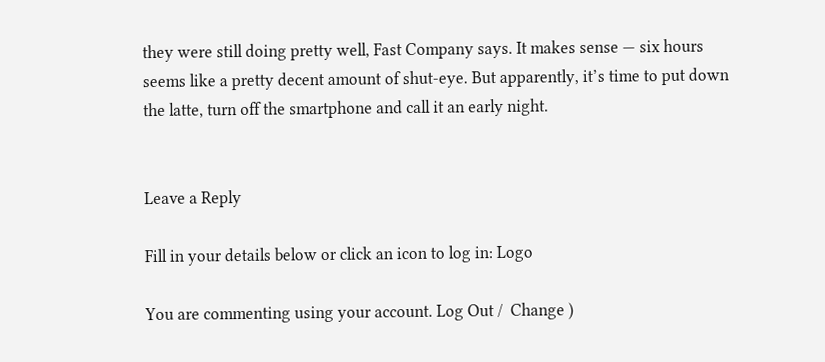they were still doing pretty well, Fast Company says. It makes sense — six hours seems like a pretty decent amount of shut-eye. But apparently, it’s time to put down the latte, turn off the smartphone and call it an early night.


Leave a Reply

Fill in your details below or click an icon to log in: Logo

You are commenting using your account. Log Out /  Change )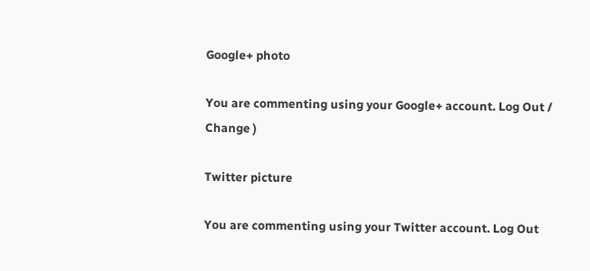Google+ photo

You are commenting using your Google+ account. Log Out /  Change )

Twitter picture

You are commenting using your Twitter account. Log Out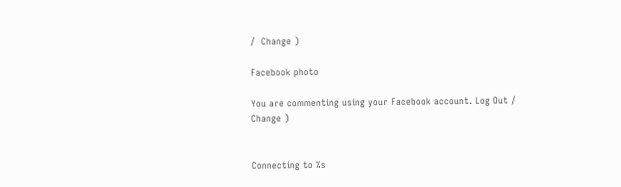/  Change )

Facebook photo

You are commenting using your Facebook account. Log Out /  Change )


Connecting to %s